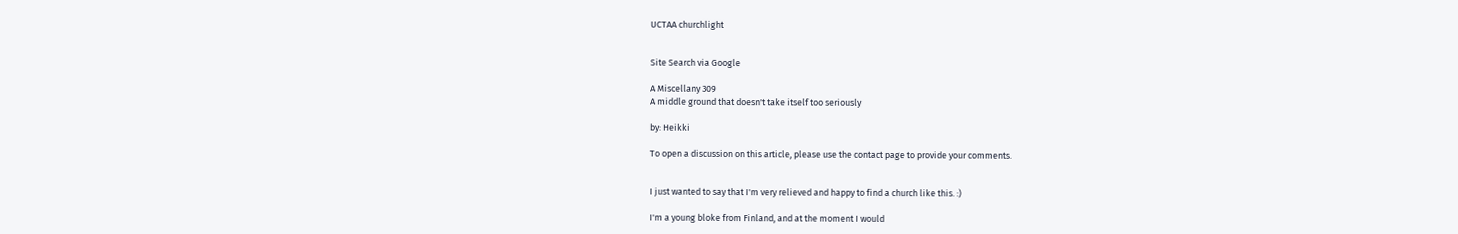UCTAA churchlight


Site Search via Google

A Miscellany 309
A middle ground that doesn't take itself too seriously

by: Heikki

To open a discussion on this article, please use the contact page to provide your comments.


I just wanted to say that I'm very relieved and happy to find a church like this. :)

I'm a young bloke from Finland, and at the moment I would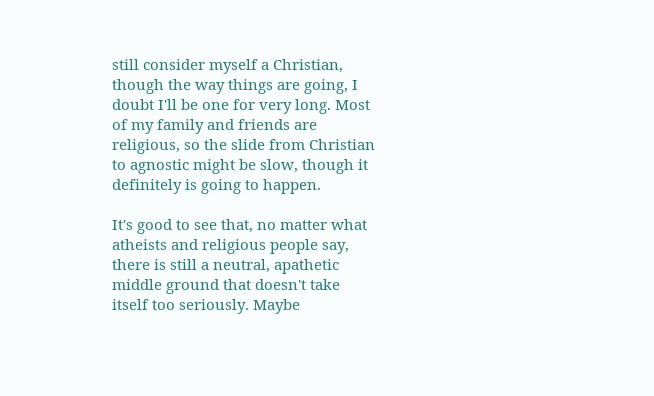still consider myself a Christian, though the way things are going, I doubt I'll be one for very long. Most of my family and friends are religious, so the slide from Christian to agnostic might be slow, though it definitely is going to happen.

It's good to see that, no matter what atheists and religious people say, there is still a neutral, apathetic middle ground that doesn't take itself too seriously. Maybe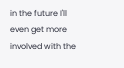in the future I'll even get more involved with the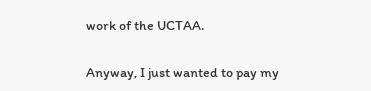work of the UCTAA.

Anyway, I just wanted to pay my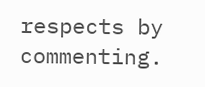respects by commenting.